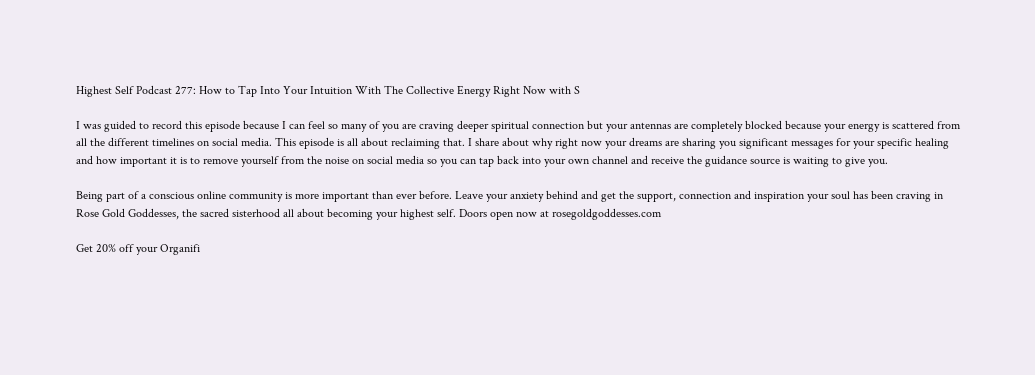Highest Self Podcast 277: How to Tap Into Your Intuition With The Collective Energy Right Now with S

I was guided to record this episode because I can feel so many of you are craving deeper spiritual connection but your antennas are completely blocked because your energy is scattered from all the different timelines on social media. This episode is all about reclaiming that. I share about why right now your dreams are sharing you significant messages for your specific healing and how important it is to remove yourself from the noise on social media so you can tap back into your own channel and receive the guidance source is waiting to give you.

Being part of a conscious online community is more important than ever before. Leave your anxiety behind and get the support, connection and inspiration your soul has been craving in Rose Gold Goddesses, the sacred sisterhood all about becoming your highest self. Doors open now at rosegoldgoddesses.com

Get 20% off your Organifi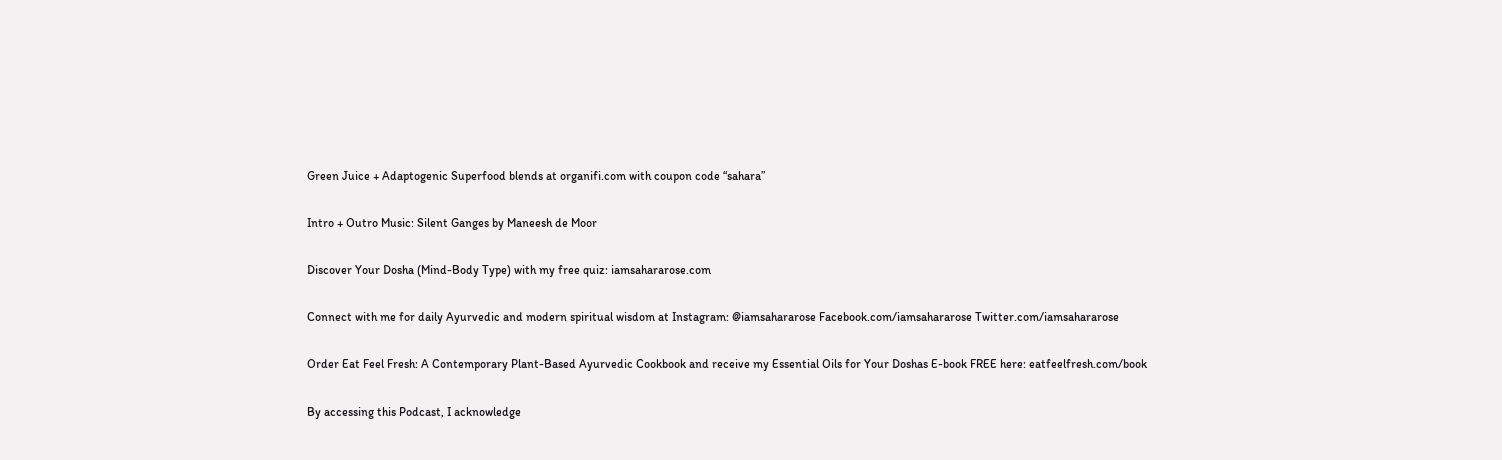Green Juice + Adaptogenic Superfood blends at organifi.com with coupon code “sahara”

Intro + Outro Music: Silent Ganges by Maneesh de Moor

Discover Your Dosha (Mind-Body Type) with my free quiz: iamsahararose.com

Connect with me for daily Ayurvedic and modern spiritual wisdom at Instagram: @iamsahararose Facebook.com/iamsahararose Twitter.com/iamsahararose

Order Eat Feel Fresh: A Contemporary Plant-Based Ayurvedic Cookbook and receive my Essential Oils for Your Doshas E-book FREE here: eatfeelfresh.com/book

By accessing this Podcast, I acknowledge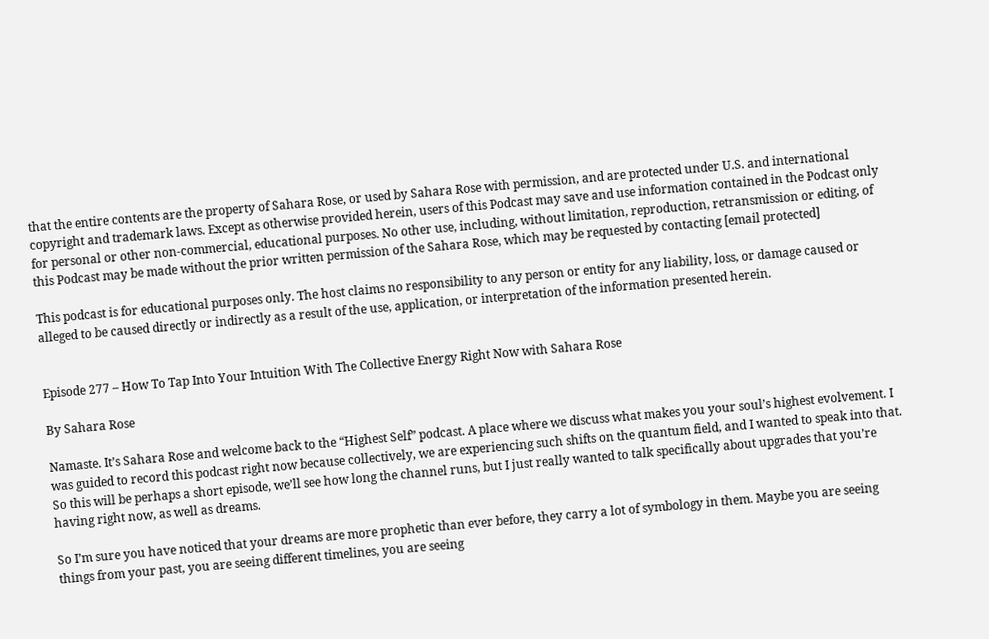that the entire contents are the property of Sahara Rose, or used by Sahara Rose with permission, and are protected under U.S. and international copyright and trademark laws. Except as otherwise provided herein, users of this Podcast may save and use information contained in the Podcast only for personal or other non-commercial, educational purposes. No other use, including, without limitation, reproduction, retransmission or editing, of this Podcast may be made without the prior written permission of the Sahara Rose, which may be requested by contacting [email protected]

This podcast is for educational purposes only. The host claims no responsibility to any person or entity for any liability, loss, or damage caused or alleged to be caused directly or indirectly as a result of the use, application, or interpretation of the information presented herein.


Episode 277 – How To Tap Into Your Intuition With The Collective Energy Right Now with Sahara Rose

By Sahara Rose

Namaste. It’s Sahara Rose and welcome back to the “Highest Self” podcast. A place where we discuss what makes you your soul’s highest evolvement. I was guided to record this podcast right now because collectively, we are experiencing such shifts on the quantum field, and I wanted to speak into that. So this will be perhaps a short episode, we’ll see how long the channel runs, but I just really wanted to talk specifically about upgrades that you’re having right now, as well as dreams.

So I’m sure you have noticed that your dreams are more prophetic than ever before, they carry a lot of symbology in them. Maybe you are seeing things from your past, you are seeing different timelines, you are seeing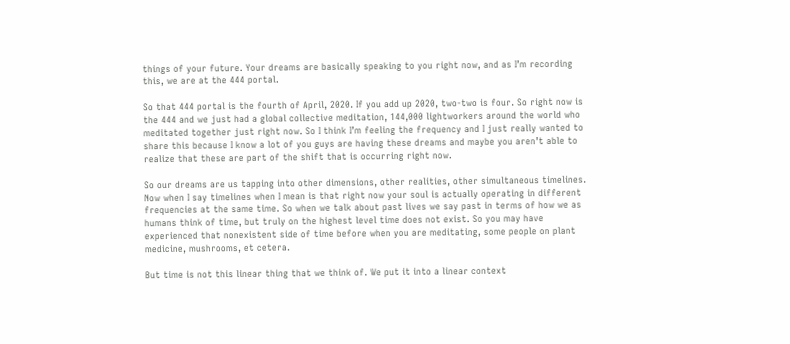things of your future. Your dreams are basically speaking to you right now, and as I’m recording this, we are at the 444 portal.

So that 444 portal is the fourth of April, 2020. If you add up 2020, two-two is four. So right now is the 444 and we just had a global collective meditation, 144,000 lightworkers around the world who meditated together just right now. So I think I’m feeling the frequency and I just really wanted to share this because I know a lot of you guys are having these dreams and maybe you aren’t able to realize that these are part of the shift that is occurring right now.

So our dreams are us tapping into other dimensions, other realities, other simultaneous timelines. Now when I say timelines when I mean is that right now your soul is actually operating in different frequencies at the same time. So when we talk about past lives we say past in terms of how we as humans think of time, but truly on the highest level time does not exist. So you may have experienced that nonexistent side of time before when you are meditating, some people on plant medicine, mushrooms, et cetera.

But time is not this linear thing that we think of. We put it into a linear context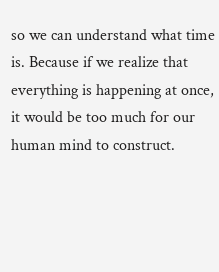so we can understand what time is. Because if we realize that everything is happening at once, it would be too much for our human mind to construct.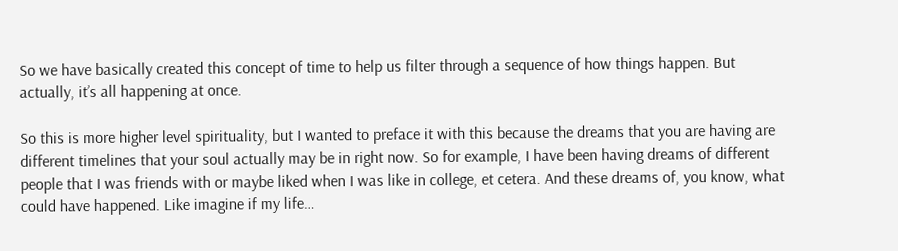So we have basically created this concept of time to help us filter through a sequence of how things happen. But actually, it’s all happening at once.

So this is more higher level spirituality, but I wanted to preface it with this because the dreams that you are having are different timelines that your soul actually may be in right now. So for example, I have been having dreams of different people that I was friends with or maybe liked when I was like in college, et cetera. And these dreams of, you know, what could have happened. Like imagine if my life…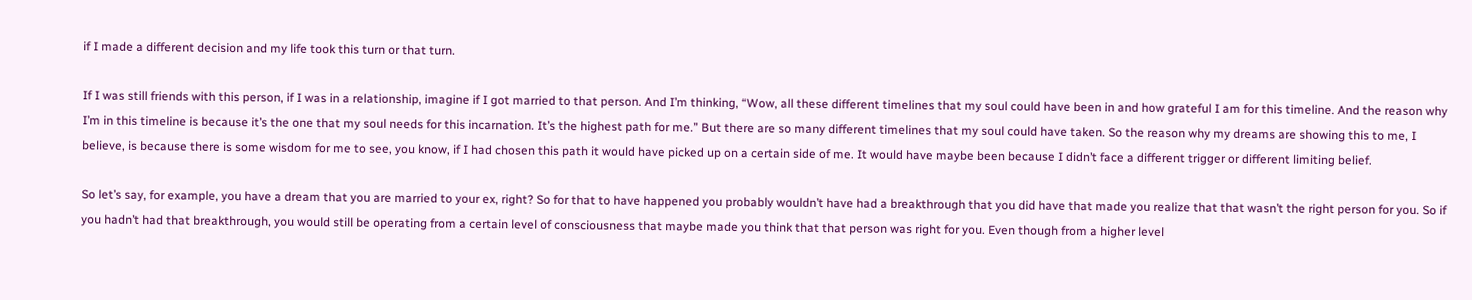if I made a different decision and my life took this turn or that turn.

If I was still friends with this person, if I was in a relationship, imagine if I got married to that person. And I’m thinking, “Wow, all these different timelines that my soul could have been in and how grateful I am for this timeline. And the reason why I’m in this timeline is because it’s the one that my soul needs for this incarnation. It’s the highest path for me.” But there are so many different timelines that my soul could have taken. So the reason why my dreams are showing this to me, I believe, is because there is some wisdom for me to see, you know, if I had chosen this path it would have picked up on a certain side of me. It would have maybe been because I didn’t face a different trigger or different limiting belief.

So let’s say, for example, you have a dream that you are married to your ex, right? So for that to have happened you probably wouldn’t have had a breakthrough that you did have that made you realize that that wasn’t the right person for you. So if you hadn’t had that breakthrough, you would still be operating from a certain level of consciousness that maybe made you think that that person was right for you. Even though from a higher level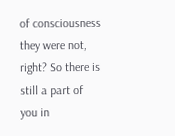of consciousness they were not, right? So there is still a part of you in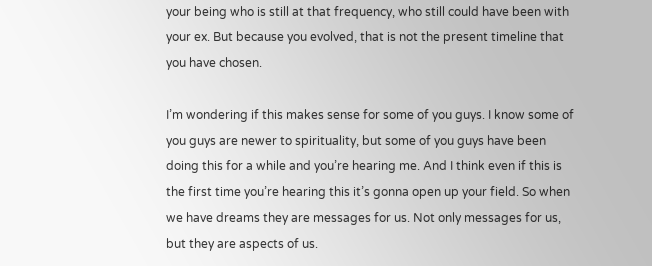your being who is still at that frequency, who still could have been with your ex. But because you evolved, that is not the present timeline that you have chosen.

I’m wondering if this makes sense for some of you guys. I know some of you guys are newer to spirituality, but some of you guys have been doing this for a while and you’re hearing me. And I think even if this is the first time you’re hearing this it’s gonna open up your field. So when we have dreams they are messages for us. Not only messages for us, but they are aspects of us.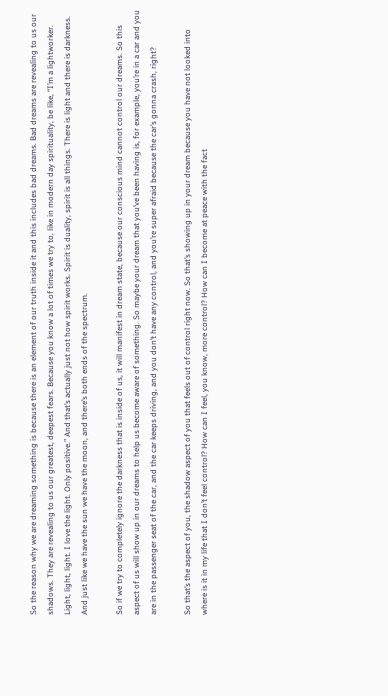So the reason why we are dreaming something is because there is an element of our truth inside it and this includes bad dreams. Bad dreams are revealing to us our shadows. They are revealing to us our greatest, deepest fears. Because you know a lot of times we try to, like in modern day spirituality, be like, “I’m a lightworker. Light, light, light. I love the light. Only positive.” And that’s actually just not how spirit works. Spirit is duality, spirit is all things. There is light and there is darkness. And just like we have the sun we have the moon, and there’s both ends of the spectrum.

So if we try to completely ignore the darkness that is inside of us, it will manifest in dream state, because our conscious mind cannot control our dreams. So this aspect of us will show up in our dreams to help us become aware of something. So maybe your dream that you’ve been having is, for example, you’re in a car and you are in the passenger seat of the car, and the car keeps driving, and you don’t have any control, and you’re super afraid because the car’s gonna crash, right?

So that’s the aspect of you, the shadow aspect of you that feels out of control right now. So that’s showing up in your dream because you have not looked into where is it in my life that I don’t feel control? How can I feel, you know, more control? How can I become at peace with the fact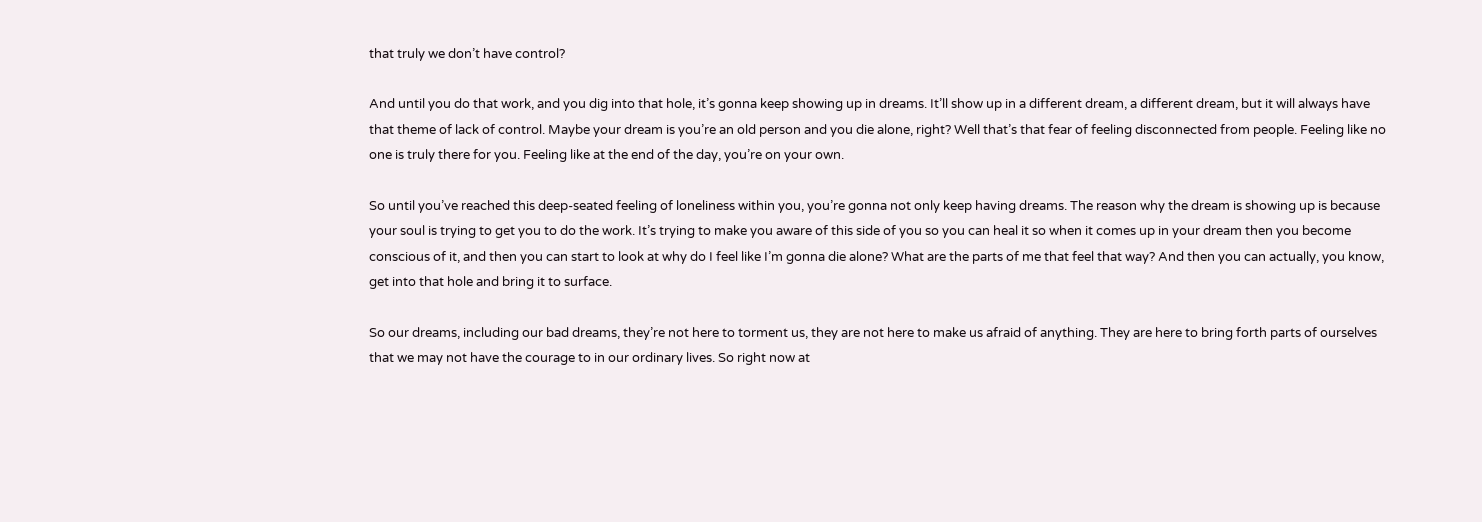that truly we don’t have control?

And until you do that work, and you dig into that hole, it’s gonna keep showing up in dreams. It’ll show up in a different dream, a different dream, but it will always have that theme of lack of control. Maybe your dream is you’re an old person and you die alone, right? Well that’s that fear of feeling disconnected from people. Feeling like no one is truly there for you. Feeling like at the end of the day, you’re on your own.

So until you’ve reached this deep-seated feeling of loneliness within you, you’re gonna not only keep having dreams. The reason why the dream is showing up is because your soul is trying to get you to do the work. It’s trying to make you aware of this side of you so you can heal it so when it comes up in your dream then you become conscious of it, and then you can start to look at why do I feel like I’m gonna die alone? What are the parts of me that feel that way? And then you can actually, you know, get into that hole and bring it to surface.

So our dreams, including our bad dreams, they’re not here to torment us, they are not here to make us afraid of anything. They are here to bring forth parts of ourselves that we may not have the courage to in our ordinary lives. So right now at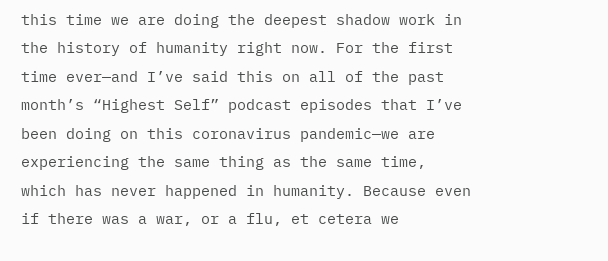this time we are doing the deepest shadow work in the history of humanity right now. For the first time ever—and I’ve said this on all of the past month’s “Highest Self” podcast episodes that I’ve been doing on this coronavirus pandemic—we are experiencing the same thing as the same time, which has never happened in humanity. Because even if there was a war, or a flu, et cetera we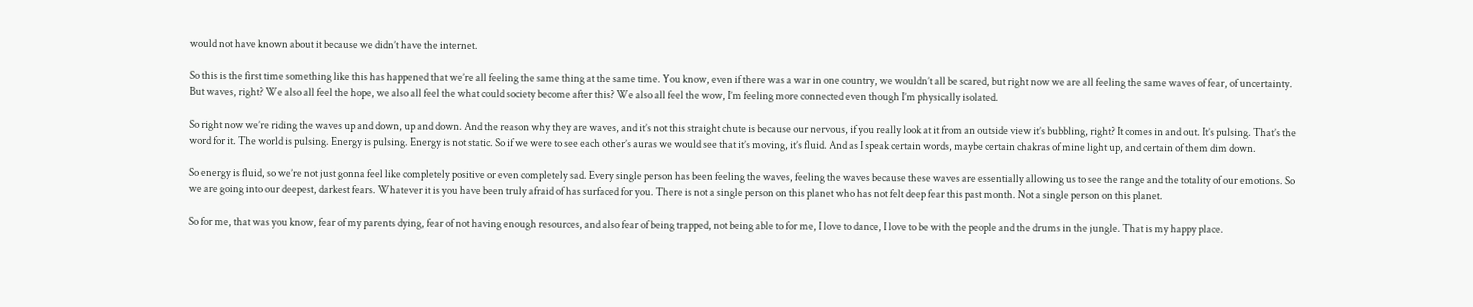would not have known about it because we didn’t have the internet.

So this is the first time something like this has happened that we’re all feeling the same thing at the same time. You know, even if there was a war in one country, we wouldn’t all be scared, but right now we are all feeling the same waves of fear, of uncertainty. But waves, right? We also all feel the hope, we also all feel the what could society become after this? We also all feel the wow, I’m feeling more connected even though I’m physically isolated.

So right now we’re riding the waves up and down, up and down. And the reason why they are waves, and it’s not this straight chute is because our nervous, if you really look at it from an outside view it’s bubbling, right? It comes in and out. It’s pulsing. That’s the word for it. The world is pulsing. Energy is pulsing. Energy is not static. So if we were to see each other’s auras we would see that it’s moving, it’s fluid. And as I speak certain words, maybe certain chakras of mine light up, and certain of them dim down.

So energy is fluid, so we’re not just gonna feel like completely positive or even completely sad. Every single person has been feeling the waves, feeling the waves because these waves are essentially allowing us to see the range and the totality of our emotions. So we are going into our deepest, darkest fears. Whatever it is you have been truly afraid of has surfaced for you. There is not a single person on this planet who has not felt deep fear this past month. Not a single person on this planet.

So for me, that was you know, fear of my parents dying, fear of not having enough resources, and also fear of being trapped, not being able to for me, I love to dance, I love to be with the people and the drums in the jungle. That is my happy place.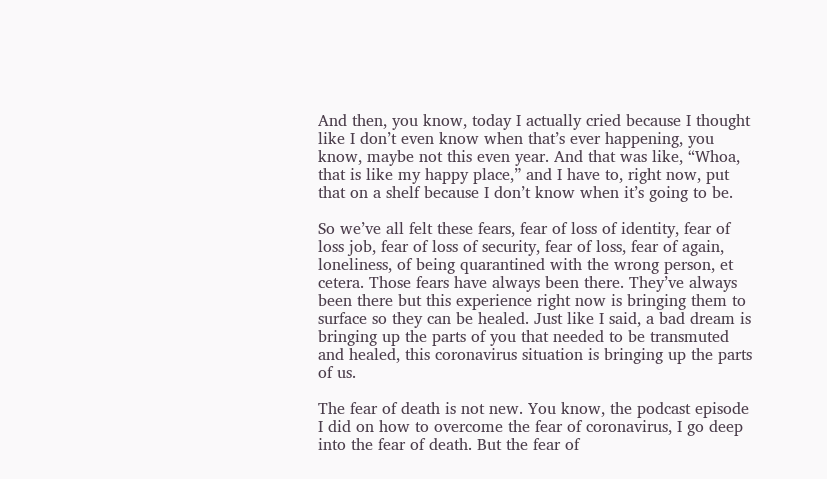And then, you know, today I actually cried because I thought like I don’t even know when that’s ever happening, you know, maybe not this even year. And that was like, “Whoa, that is like my happy place,” and I have to, right now, put that on a shelf because I don’t know when it’s going to be.

So we’ve all felt these fears, fear of loss of identity, fear of loss job, fear of loss of security, fear of loss, fear of again, loneliness, of being quarantined with the wrong person, et cetera. Those fears have always been there. They’ve always been there but this experience right now is bringing them to surface so they can be healed. Just like I said, a bad dream is bringing up the parts of you that needed to be transmuted and healed, this coronavirus situation is bringing up the parts of us.

The fear of death is not new. You know, the podcast episode I did on how to overcome the fear of coronavirus, I go deep into the fear of death. But the fear of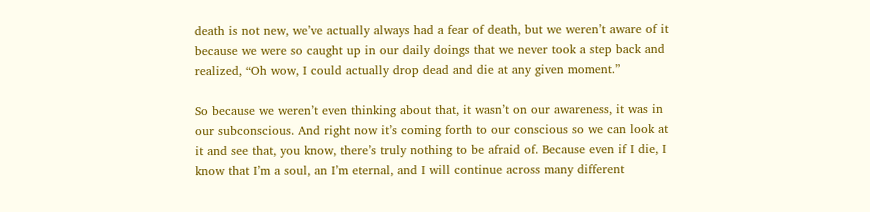death is not new, we’ve actually always had a fear of death, but we weren’t aware of it because we were so caught up in our daily doings that we never took a step back and realized, “Oh wow, I could actually drop dead and die at any given moment.”

So because we weren’t even thinking about that, it wasn’t on our awareness, it was in our subconscious. And right now it’s coming forth to our conscious so we can look at it and see that, you know, there’s truly nothing to be afraid of. Because even if I die, I know that I’m a soul, an I’m eternal, and I will continue across many different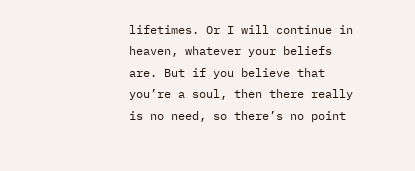lifetimes. Or I will continue in heaven, whatever your beliefs are. But if you believe that you’re a soul, then there really is no need, so there’s no point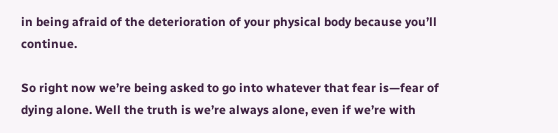in being afraid of the deterioration of your physical body because you’ll continue.

So right now we’re being asked to go into whatever that fear is—fear of dying alone. Well the truth is we’re always alone, even if we’re with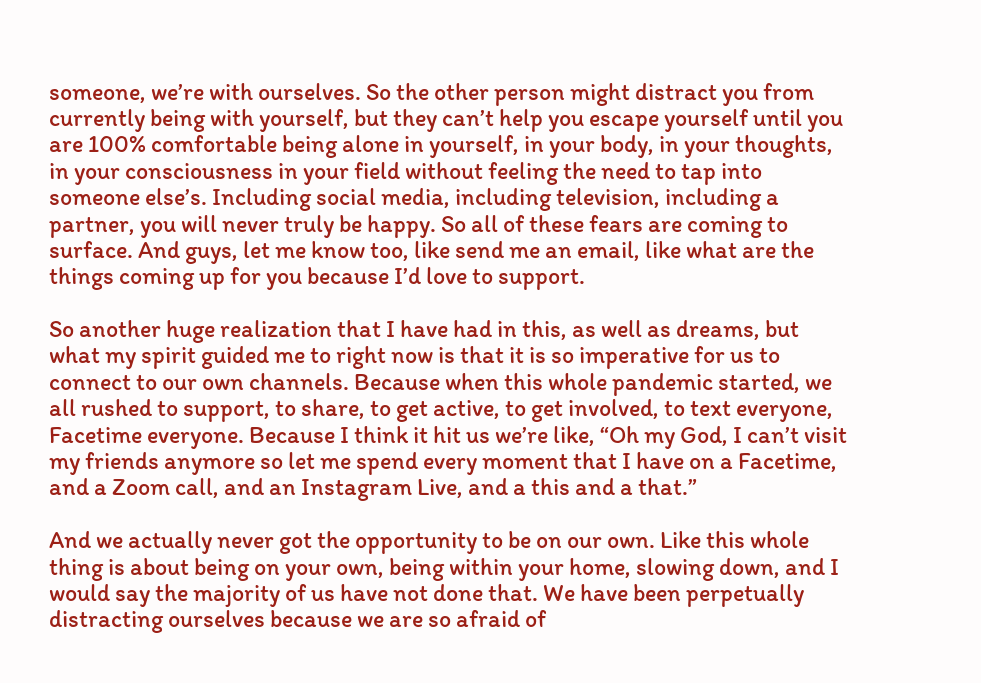someone, we’re with ourselves. So the other person might distract you from currently being with yourself, but they can’t help you escape yourself until you are 100% comfortable being alone in yourself, in your body, in your thoughts, in your consciousness in your field without feeling the need to tap into someone else’s. Including social media, including television, including a partner, you will never truly be happy. So all of these fears are coming to surface. And guys, let me know too, like send me an email, like what are the things coming up for you because I’d love to support.

So another huge realization that I have had in this, as well as dreams, but what my spirit guided me to right now is that it is so imperative for us to connect to our own channels. Because when this whole pandemic started, we all rushed to support, to share, to get active, to get involved, to text everyone, Facetime everyone. Because I think it hit us we’re like, “Oh my God, I can’t visit my friends anymore so let me spend every moment that I have on a Facetime, and a Zoom call, and an Instagram Live, and a this and a that.”

And we actually never got the opportunity to be on our own. Like this whole thing is about being on your own, being within your home, slowing down, and I would say the majority of us have not done that. We have been perpetually distracting ourselves because we are so afraid of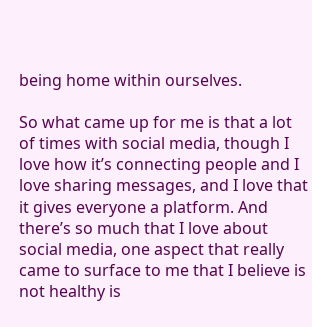being home within ourselves.

So what came up for me is that a lot of times with social media, though I love how it’s connecting people and I love sharing messages, and I love that it gives everyone a platform. And there’s so much that I love about social media, one aspect that really came to surface to me that I believe is not healthy is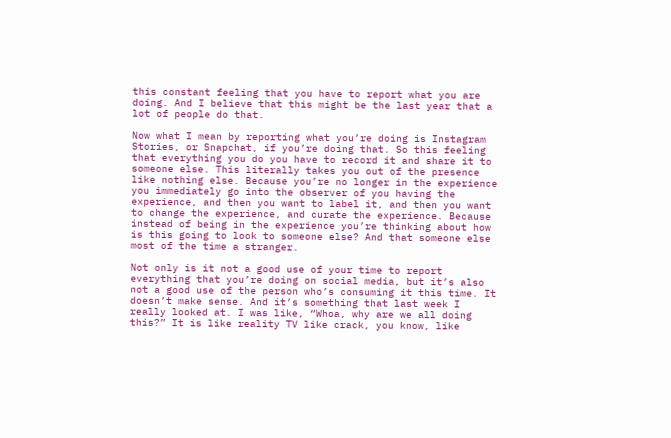this constant feeling that you have to report what you are doing. And I believe that this might be the last year that a lot of people do that.

Now what I mean by reporting what you’re doing is Instagram Stories, or Snapchat, if you’re doing that. So this feeling that everything you do you have to record it and share it to someone else. This literally takes you out of the presence like nothing else. Because you’re no longer in the experience you immediately go into the observer of you having the experience, and then you want to label it, and then you want to change the experience, and curate the experience. Because instead of being in the experience you’re thinking about how is this going to look to someone else? And that someone else most of the time a stranger.

Not only is it not a good use of your time to report everything that you’re doing on social media, but it’s also not a good use of the person who’s consuming it this time. It doesn’t make sense. And it’s something that last week I really looked at. I was like, “Whoa, why are we all doing this?” It is like reality TV like crack, you know, like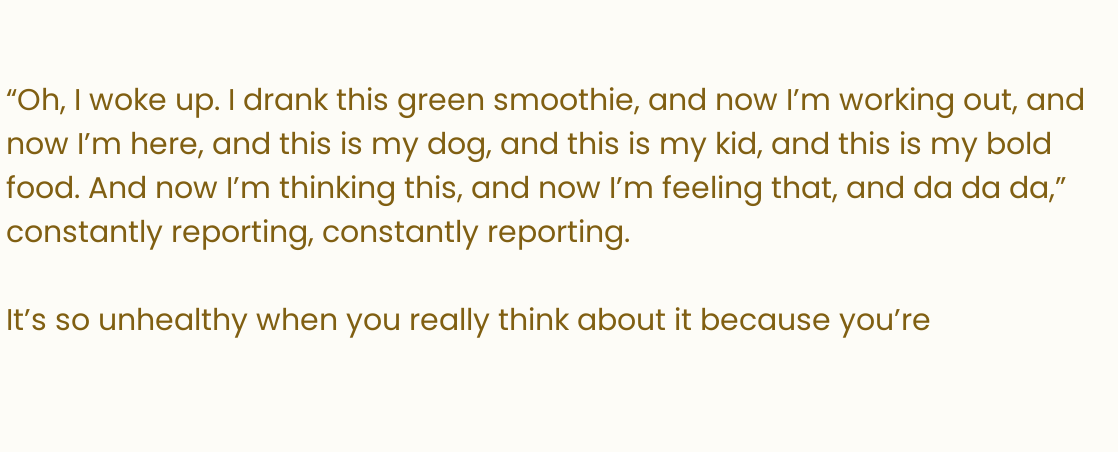“Oh, I woke up. I drank this green smoothie, and now I’m working out, and now I’m here, and this is my dog, and this is my kid, and this is my bold food. And now I’m thinking this, and now I’m feeling that, and da da da,” constantly reporting, constantly reporting.

It’s so unhealthy when you really think about it because you’re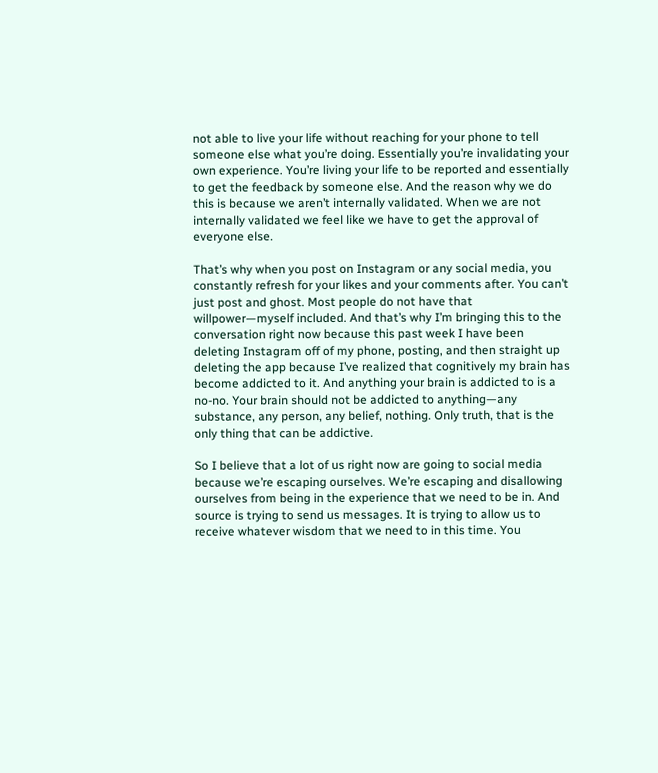not able to live your life without reaching for your phone to tell someone else what you’re doing. Essentially you’re invalidating your own experience. You’re living your life to be reported and essentially to get the feedback by someone else. And the reason why we do this is because we aren’t internally validated. When we are not internally validated we feel like we have to get the approval of everyone else.

That’s why when you post on Instagram or any social media, you constantly refresh for your likes and your comments after. You can’t just post and ghost. Most people do not have that willpower—myself included. And that’s why I’m bringing this to the conversation right now because this past week I have been deleting Instagram off of my phone, posting, and then straight up deleting the app because I’ve realized that cognitively my brain has become addicted to it. And anything your brain is addicted to is a no-no. Your brain should not be addicted to anything—any substance, any person, any belief, nothing. Only truth, that is the only thing that can be addictive.

So I believe that a lot of us right now are going to social media because we’re escaping ourselves. We’re escaping and disallowing ourselves from being in the experience that we need to be in. And source is trying to send us messages. It is trying to allow us to receive whatever wisdom that we need to in this time. You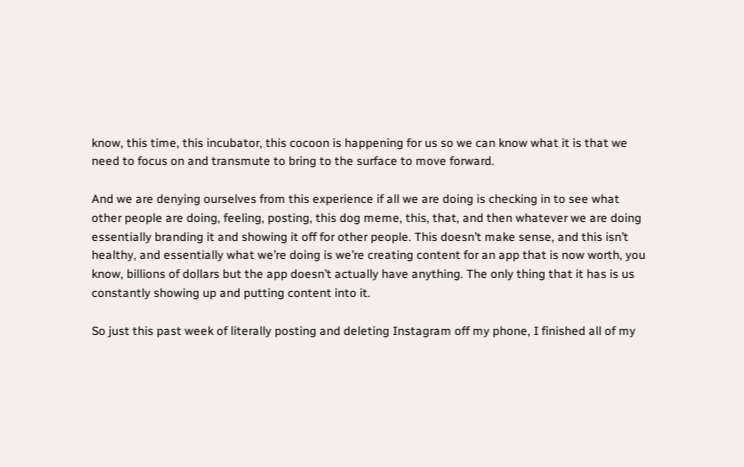know, this time, this incubator, this cocoon is happening for us so we can know what it is that we need to focus on and transmute to bring to the surface to move forward.

And we are denying ourselves from this experience if all we are doing is checking in to see what other people are doing, feeling, posting, this dog meme, this, that, and then whatever we are doing essentially branding it and showing it off for other people. This doesn’t make sense, and this isn’t healthy, and essentially what we’re doing is we’re creating content for an app that is now worth, you know, billions of dollars but the app doesn’t actually have anything. The only thing that it has is us constantly showing up and putting content into it.

So just this past week of literally posting and deleting Instagram off my phone, I finished all of my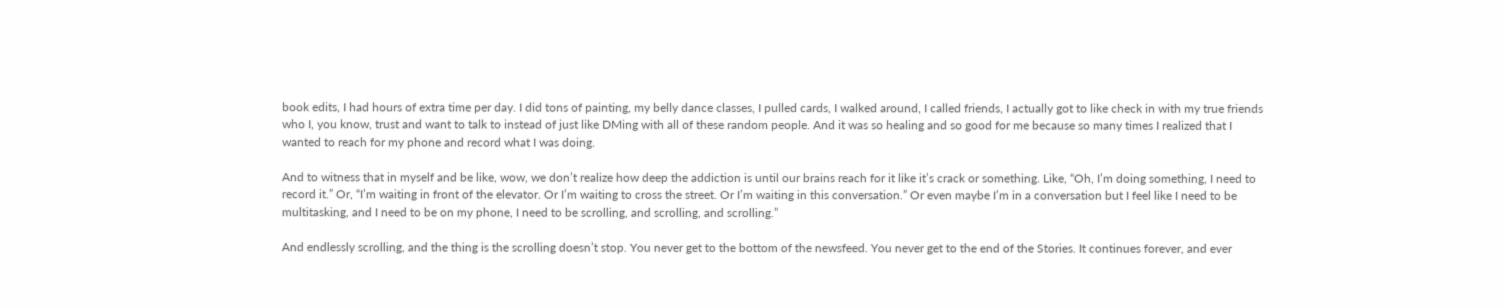book edits, I had hours of extra time per day. I did tons of painting, my belly dance classes, I pulled cards, I walked around, I called friends, I actually got to like check in with my true friends who I, you know, trust and want to talk to instead of just like DMing with all of these random people. And it was so healing and so good for me because so many times I realized that I wanted to reach for my phone and record what I was doing.

And to witness that in myself and be like, wow, we don’t realize how deep the addiction is until our brains reach for it like it’s crack or something. Like, “Oh, I’m doing something, I need to record it.” Or, “I’m waiting in front of the elevator. Or I’m waiting to cross the street. Or I’m waiting in this conversation.” Or even maybe I’m in a conversation but I feel like I need to be multitasking, and I need to be on my phone, I need to be scrolling, and scrolling, and scrolling.”

And endlessly scrolling, and the thing is the scrolling doesn’t stop. You never get to the bottom of the newsfeed. You never get to the end of the Stories. It continues forever, and ever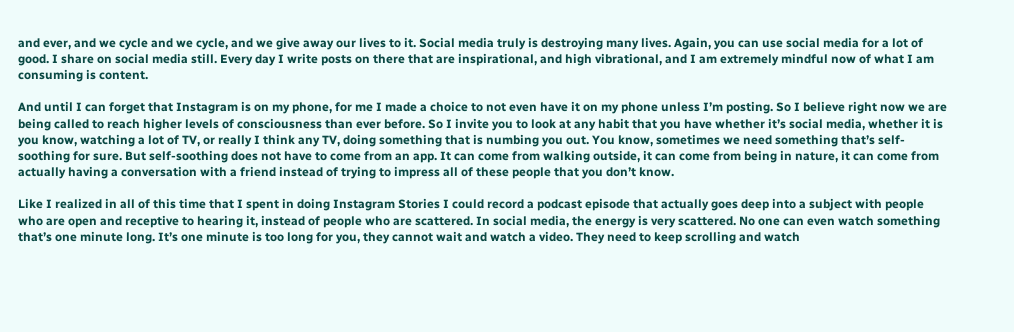and ever, and we cycle and we cycle, and we give away our lives to it. Social media truly is destroying many lives. Again, you can use social media for a lot of good. I share on social media still. Every day I write posts on there that are inspirational, and high vibrational, and I am extremely mindful now of what I am consuming is content.

And until I can forget that Instagram is on my phone, for me I made a choice to not even have it on my phone unless I’m posting. So I believe right now we are being called to reach higher levels of consciousness than ever before. So I invite you to look at any habit that you have whether it’s social media, whether it is you know, watching a lot of TV, or really I think any TV, doing something that is numbing you out. You know, sometimes we need something that’s self-soothing for sure. But self-soothing does not have to come from an app. It can come from walking outside, it can come from being in nature, it can come from actually having a conversation with a friend instead of trying to impress all of these people that you don’t know.

Like I realized in all of this time that I spent in doing Instagram Stories I could record a podcast episode that actually goes deep into a subject with people who are open and receptive to hearing it, instead of people who are scattered. In social media, the energy is very scattered. No one can even watch something that’s one minute long. It’s one minute is too long for you, they cannot wait and watch a video. They need to keep scrolling and watch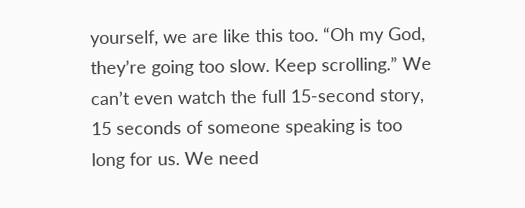yourself, we are like this too. “Oh my God, they’re going too slow. Keep scrolling.” We can’t even watch the full 15-second story, 15 seconds of someone speaking is too long for us. We need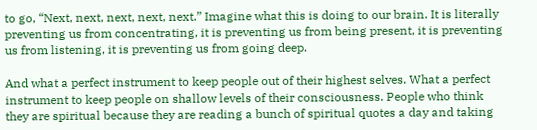to go, “Next, next, next, next, next.” Imagine what this is doing to our brain. It is literally preventing us from concentrating, it is preventing us from being present, it is preventing us from listening, it is preventing us from going deep.

And what a perfect instrument to keep people out of their highest selves. What a perfect instrument to keep people on shallow levels of their consciousness. People who think they are spiritual because they are reading a bunch of spiritual quotes a day and taking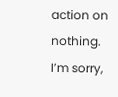action on nothing. I’m sorry,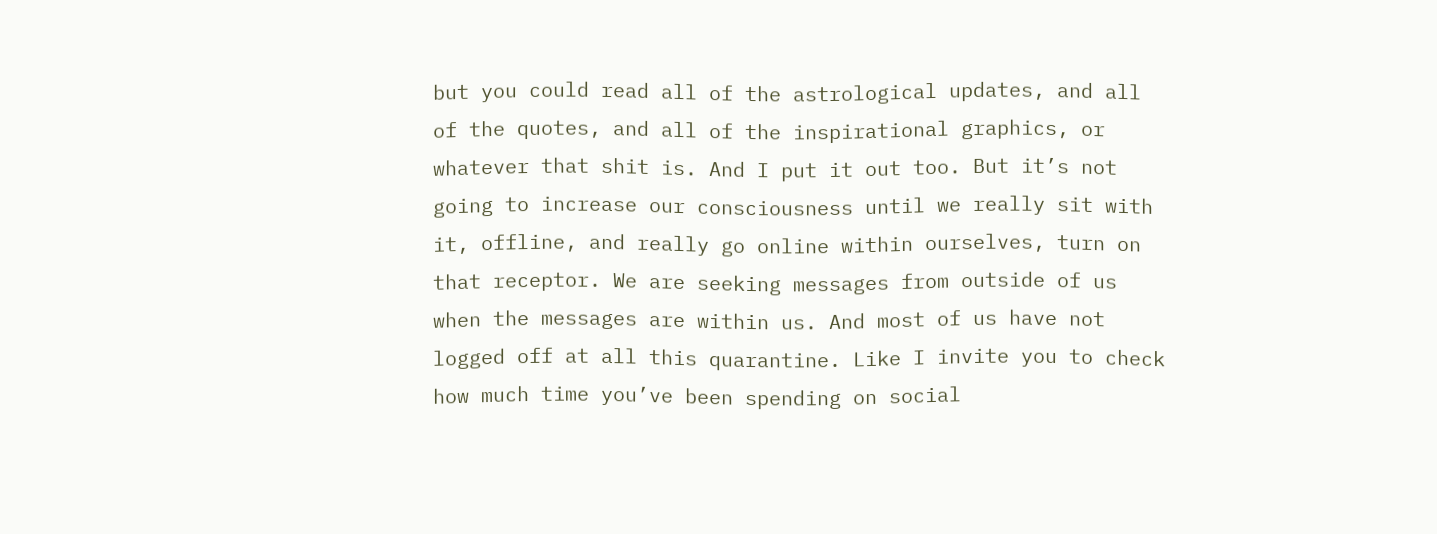but you could read all of the astrological updates, and all of the quotes, and all of the inspirational graphics, or whatever that shit is. And I put it out too. But it’s not going to increase our consciousness until we really sit with it, offline, and really go online within ourselves, turn on that receptor. We are seeking messages from outside of us when the messages are within us. And most of us have not logged off at all this quarantine. Like I invite you to check how much time you’ve been spending on social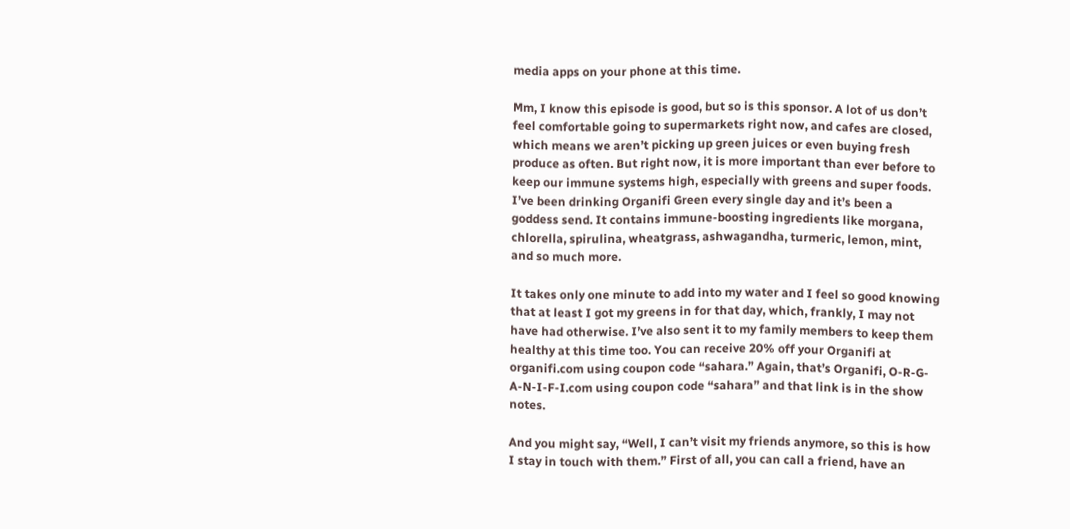media apps on your phone at this time.

Mm, I know this episode is good, but so is this sponsor. A lot of us don’t feel comfortable going to supermarkets right now, and cafes are closed, which means we aren’t picking up green juices or even buying fresh produce as often. But right now, it is more important than ever before to keep our immune systems high, especially with greens and super foods. I’ve been drinking Organifi Green every single day and it’s been a goddess send. It contains immune-boosting ingredients like morgana, chlorella, spirulina, wheatgrass, ashwagandha, turmeric, lemon, mint, and so much more.

It takes only one minute to add into my water and I feel so good knowing that at least I got my greens in for that day, which, frankly, I may not have had otherwise. I’ve also sent it to my family members to keep them healthy at this time too. You can receive 20% off your Organifi at organifi.com using coupon code “sahara.” Again, that’s Organifi, O-R-G-A-N-I-F-I.com using coupon code “sahara” and that link is in the show notes.

And you might say, “Well, I can’t visit my friends anymore, so this is how I stay in touch with them.” First of all, you can call a friend, have an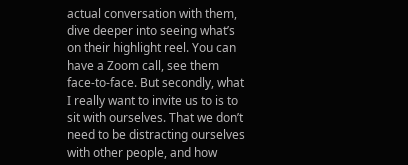actual conversation with them, dive deeper into seeing what’s on their highlight reel. You can have a Zoom call, see them face-to-face. But secondly, what I really want to invite us to is to sit with ourselves. That we don’t need to be distracting ourselves with other people, and how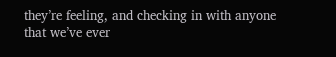they’re feeling, and checking in with anyone that we’ve ever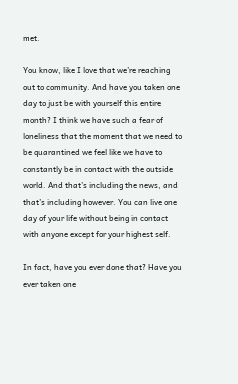met.

You know, like I love that we’re reaching out to community. And have you taken one day to just be with yourself this entire month? I think we have such a fear of loneliness that the moment that we need to be quarantined we feel like we have to constantly be in contact with the outside world. And that’s including the news, and that’s including however. You can live one day of your life without being in contact with anyone except for your highest self.

In fact, have you ever done that? Have you ever taken one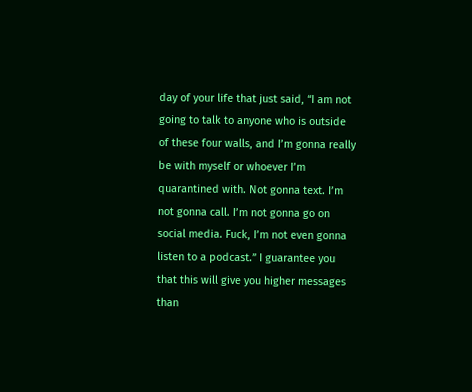day of your life that just said, “I am not going to talk to anyone who is outside of these four walls, and I’m gonna really be with myself or whoever I’m quarantined with. Not gonna text. I’m not gonna call. I’m not gonna go on social media. Fuck, I’m not even gonna listen to a podcast.” I guarantee you that this will give you higher messages than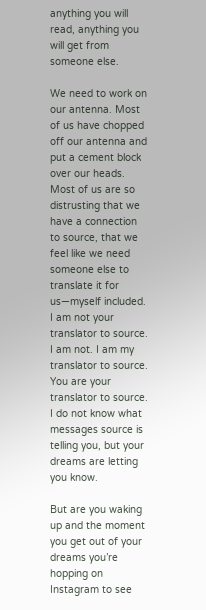anything you will read, anything you will get from someone else.

We need to work on our antenna. Most of us have chopped off our antenna and put a cement block over our heads. Most of us are so distrusting that we have a connection to source, that we feel like we need someone else to translate it for us—myself included. I am not your translator to source. I am not. I am my translator to source. You are your translator to source. I do not know what messages source is telling you, but your dreams are letting you know.

But are you waking up and the moment you get out of your dreams you’re hopping on Instagram to see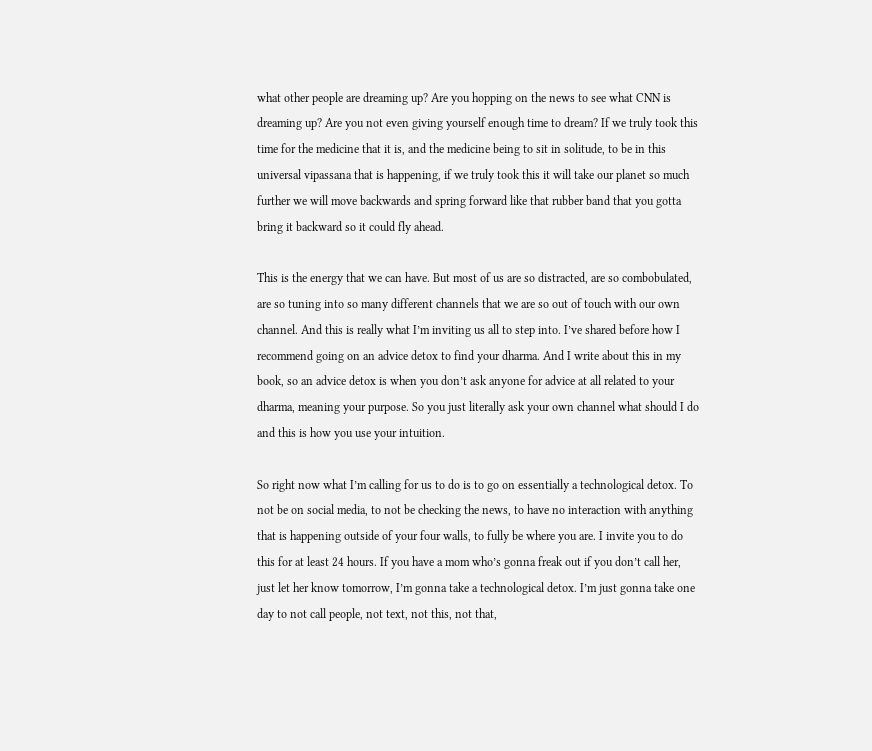what other people are dreaming up? Are you hopping on the news to see what CNN is dreaming up? Are you not even giving yourself enough time to dream? If we truly took this time for the medicine that it is, and the medicine being to sit in solitude, to be in this universal vipassana that is happening, if we truly took this it will take our planet so much further we will move backwards and spring forward like that rubber band that you gotta bring it backward so it could fly ahead.

This is the energy that we can have. But most of us are so distracted, are so combobulated, are so tuning into so many different channels that we are so out of touch with our own channel. And this is really what I’m inviting us all to step into. I’ve shared before how I recommend going on an advice detox to find your dharma. And I write about this in my book, so an advice detox is when you don’t ask anyone for advice at all related to your dharma, meaning your purpose. So you just literally ask your own channel what should I do and this is how you use your intuition.

So right now what I’m calling for us to do is to go on essentially a technological detox. To not be on social media, to not be checking the news, to have no interaction with anything that is happening outside of your four walls, to fully be where you are. I invite you to do this for at least 24 hours. If you have a mom who’s gonna freak out if you don’t call her, just let her know tomorrow, I’m gonna take a technological detox. I’m just gonna take one day to not call people, not text, not this, not that,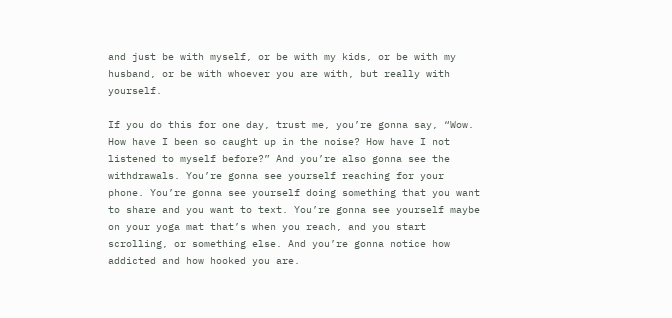and just be with myself, or be with my kids, or be with my husband, or be with whoever you are with, but really with yourself.

If you do this for one day, trust me, you’re gonna say, “Wow. How have I been so caught up in the noise? How have I not listened to myself before?” And you’re also gonna see the withdrawals. You’re gonna see yourself reaching for your phone. You’re gonna see yourself doing something that you want to share and you want to text. You’re gonna see yourself maybe on your yoga mat that’s when you reach, and you start scrolling, or something else. And you’re gonna notice how addicted and how hooked you are.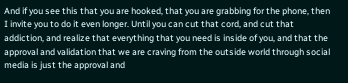And if you see this that you are hooked, that you are grabbing for the phone, then I invite you to do it even longer. Until you can cut that cord, and cut that addiction, and realize that everything that you need is inside of you, and that the approval and validation that we are craving from the outside world through social media is just the approval and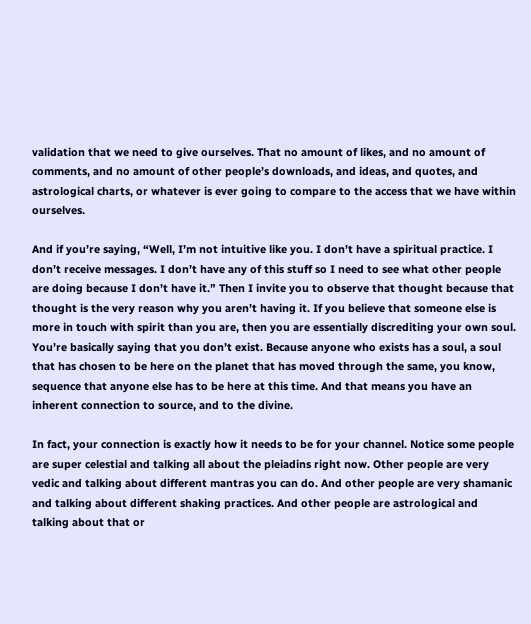validation that we need to give ourselves. That no amount of likes, and no amount of comments, and no amount of other people’s downloads, and ideas, and quotes, and astrological charts, or whatever is ever going to compare to the access that we have within ourselves.

And if you’re saying, “Well, I’m not intuitive like you. I don’t have a spiritual practice. I don’t receive messages. I don’t have any of this stuff so I need to see what other people are doing because I don’t have it.” Then I invite you to observe that thought because that thought is the very reason why you aren’t having it. If you believe that someone else is more in touch with spirit than you are, then you are essentially discrediting your own soul. You’re basically saying that you don’t exist. Because anyone who exists has a soul, a soul that has chosen to be here on the planet that has moved through the same, you know, sequence that anyone else has to be here at this time. And that means you have an inherent connection to source, and to the divine.

In fact, your connection is exactly how it needs to be for your channel. Notice some people are super celestial and talking all about the pleiadins right now. Other people are very vedic and talking about different mantras you can do. And other people are very shamanic and talking about different shaking practices. And other people are astrological and talking about that or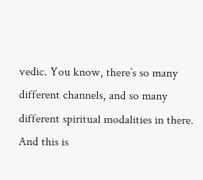vedic. You know, there’s so many different channels, and so many different spiritual modalities in there. And this is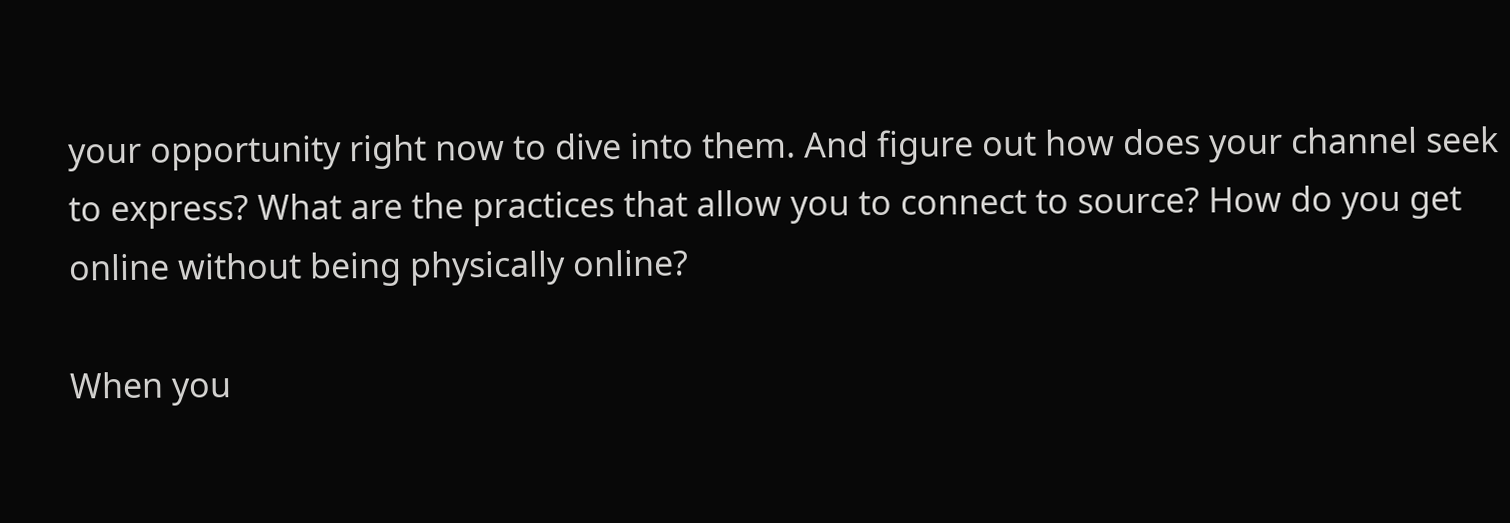your opportunity right now to dive into them. And figure out how does your channel seek to express? What are the practices that allow you to connect to source? How do you get online without being physically online?

When you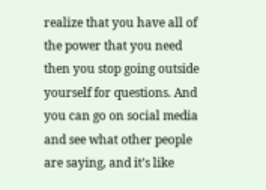realize that you have all of the power that you need then you stop going outside yourself for questions. And you can go on social media and see what other people are saying, and it’s like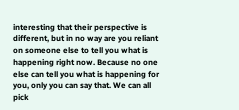interesting that their perspective is different, but in no way are you reliant on someone else to tell you what is happening right now. Because no one else can tell you what is happening for you, only you can say that. We can all pick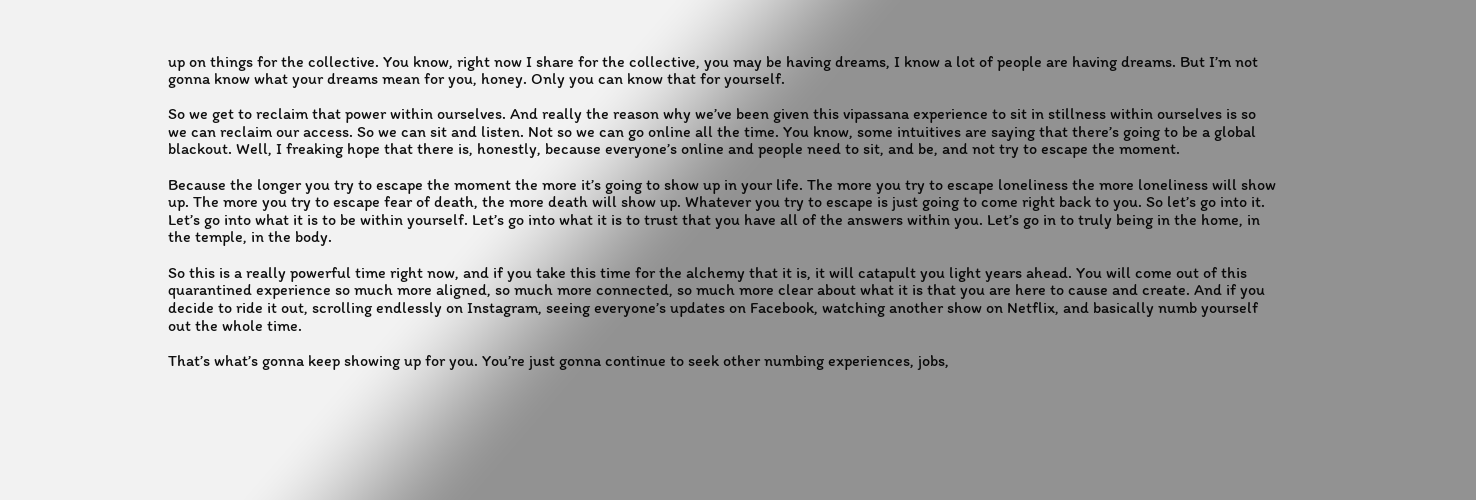up on things for the collective. You know, right now I share for the collective, you may be having dreams, I know a lot of people are having dreams. But I’m not gonna know what your dreams mean for you, honey. Only you can know that for yourself.

So we get to reclaim that power within ourselves. And really the reason why we’ve been given this vipassana experience to sit in stillness within ourselves is so we can reclaim our access. So we can sit and listen. Not so we can go online all the time. You know, some intuitives are saying that there’s going to be a global blackout. Well, I freaking hope that there is, honestly, because everyone’s online and people need to sit, and be, and not try to escape the moment.

Because the longer you try to escape the moment the more it’s going to show up in your life. The more you try to escape loneliness the more loneliness will show up. The more you try to escape fear of death, the more death will show up. Whatever you try to escape is just going to come right back to you. So let’s go into it. Let’s go into what it is to be within yourself. Let’s go into what it is to trust that you have all of the answers within you. Let’s go in to truly being in the home, in the temple, in the body.

So this is a really powerful time right now, and if you take this time for the alchemy that it is, it will catapult you light years ahead. You will come out of this quarantined experience so much more aligned, so much more connected, so much more clear about what it is that you are here to cause and create. And if you decide to ride it out, scrolling endlessly on Instagram, seeing everyone’s updates on Facebook, watching another show on Netflix, and basically numb yourself out the whole time.

That’s what’s gonna keep showing up for you. You’re just gonna continue to seek other numbing experiences, jobs,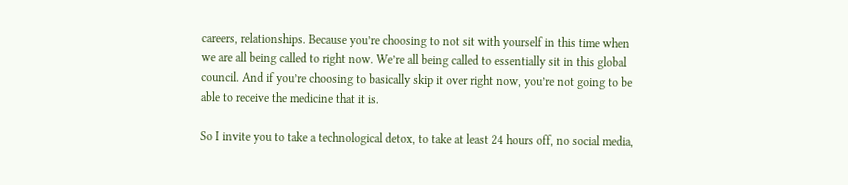careers, relationships. Because you’re choosing to not sit with yourself in this time when we are all being called to right now. We’re all being called to essentially sit in this global council. And if you’re choosing to basically skip it over right now, you’re not going to be able to receive the medicine that it is.

So I invite you to take a technological detox, to take at least 24 hours off, no social media,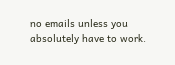no emails unless you absolutely have to work.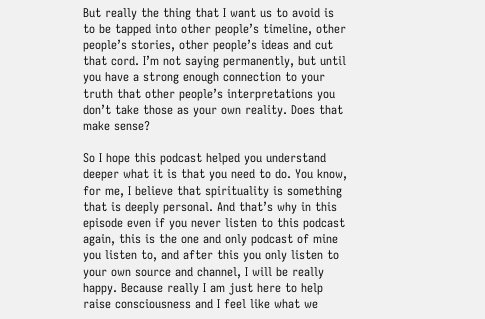But really the thing that I want us to avoid is to be tapped into other people’s timeline, other people’s stories, other people’s ideas and cut that cord. I’m not saying permanently, but until you have a strong enough connection to your truth that other people’s interpretations you don’t take those as your own reality. Does that make sense?

So I hope this podcast helped you understand deeper what it is that you need to do. You know, for me, I believe that spirituality is something that is deeply personal. And that’s why in this episode even if you never listen to this podcast again, this is the one and only podcast of mine you listen to, and after this you only listen to your own source and channel, I will be really happy. Because really I am just here to help raise consciousness and I feel like what we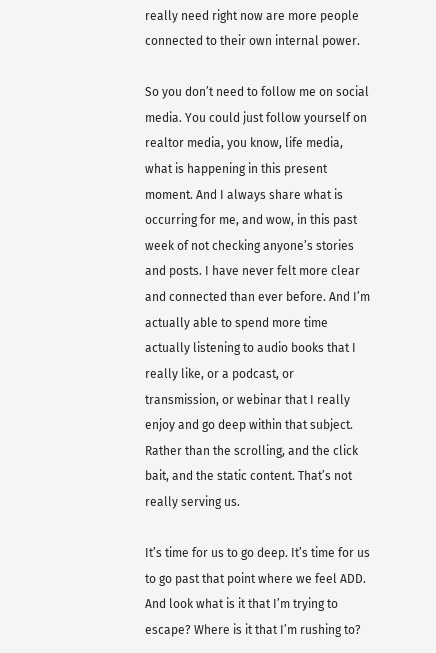really need right now are more people connected to their own internal power.

So you don’t need to follow me on social media. You could just follow yourself on realtor media, you know, life media, what is happening in this present moment. And I always share what is occurring for me, and wow, in this past week of not checking anyone’s stories and posts. I have never felt more clear and connected than ever before. And I’m actually able to spend more time actually listening to audio books that I really like, or a podcast, or transmission, or webinar that I really enjoy and go deep within that subject. Rather than the scrolling, and the click bait, and the static content. That’s not really serving us.

It’s time for us to go deep. It’s time for us to go past that point where we feel ADD. And look what is it that I’m trying to escape? Where is it that I’m rushing to?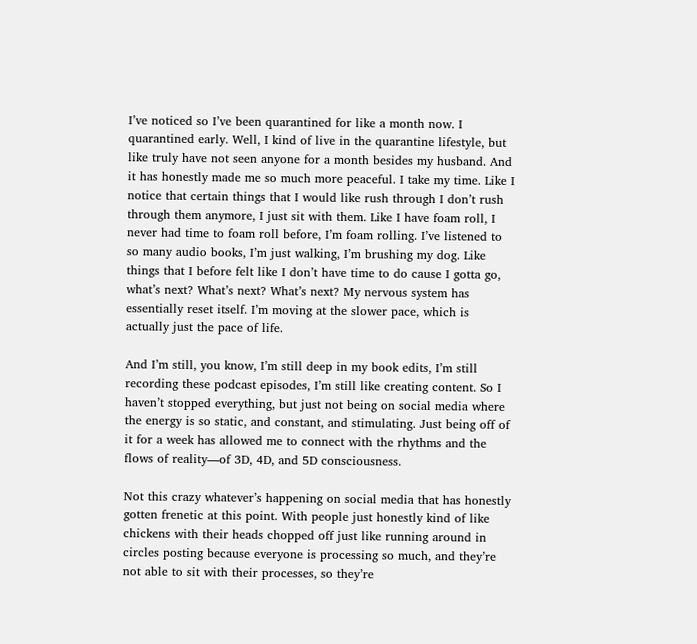I’ve noticed so I’ve been quarantined for like a month now. I quarantined early. Well, I kind of live in the quarantine lifestyle, but like truly have not seen anyone for a month besides my husband. And it has honestly made me so much more peaceful. I take my time. Like I notice that certain things that I would like rush through I don’t rush through them anymore, I just sit with them. Like I have foam roll, I never had time to foam roll before, I’m foam rolling. I’ve listened to so many audio books, I’m just walking, I’m brushing my dog. Like things that I before felt like I don’t have time to do cause I gotta go, what’s next? What’s next? What’s next? My nervous system has essentially reset itself. I’m moving at the slower pace, which is actually just the pace of life.

And I’m still, you know, I’m still deep in my book edits, I’m still recording these podcast episodes, I’m still like creating content. So I haven’t stopped everything, but just not being on social media where the energy is so static, and constant, and stimulating. Just being off of it for a week has allowed me to connect with the rhythms and the flows of reality—of 3D, 4D, and 5D consciousness.

Not this crazy whatever’s happening on social media that has honestly gotten frenetic at this point. With people just honestly kind of like chickens with their heads chopped off just like running around in circles posting because everyone is processing so much, and they’re not able to sit with their processes, so they’re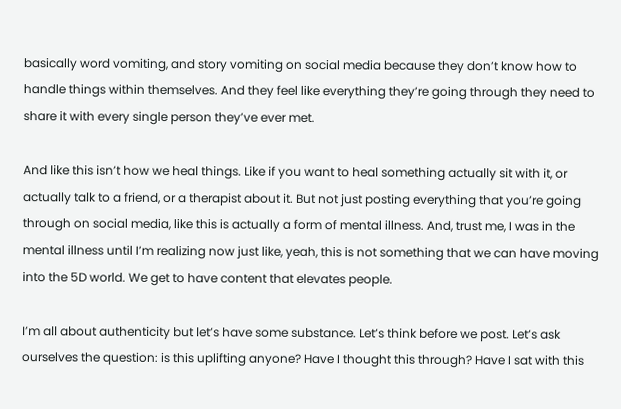basically word vomiting, and story vomiting on social media because they don’t know how to handle things within themselves. And they feel like everything they’re going through they need to share it with every single person they’ve ever met.

And like this isn’t how we heal things. Like if you want to heal something actually sit with it, or actually talk to a friend, or a therapist about it. But not just posting everything that you’re going through on social media, like this is actually a form of mental illness. And, trust me, I was in the mental illness until I’m realizing now just like, yeah, this is not something that we can have moving into the 5D world. We get to have content that elevates people.

I’m all about authenticity but let’s have some substance. Let’s think before we post. Let’s ask ourselves the question: is this uplifting anyone? Have I thought this through? Have I sat with this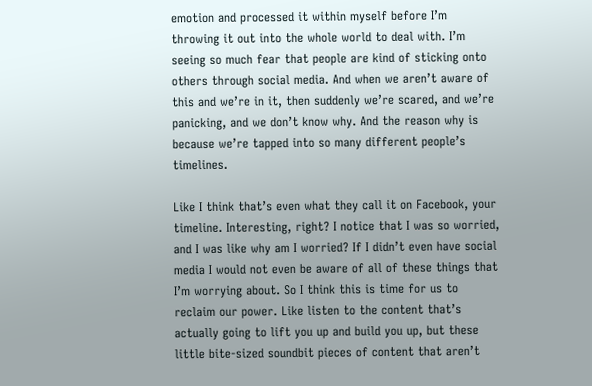emotion and processed it within myself before I’m throwing it out into the whole world to deal with. I’m seeing so much fear that people are kind of sticking onto others through social media. And when we aren’t aware of this and we’re in it, then suddenly we’re scared, and we’re panicking, and we don’t know why. And the reason why is because we’re tapped into so many different people’s timelines.

Like I think that’s even what they call it on Facebook, your timeline. Interesting, right? I notice that I was so worried, and I was like why am I worried? If I didn’t even have social media I would not even be aware of all of these things that I’m worrying about. So I think this is time for us to reclaim our power. Like listen to the content that’s actually going to lift you up and build you up, but these little bite-sized soundbit pieces of content that aren’t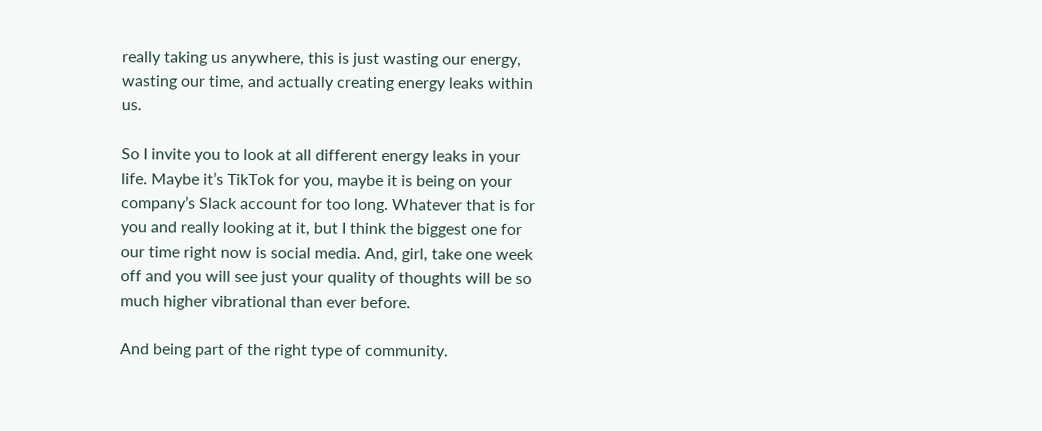really taking us anywhere, this is just wasting our energy, wasting our time, and actually creating energy leaks within us.

So I invite you to look at all different energy leaks in your life. Maybe it’s TikTok for you, maybe it is being on your company’s Slack account for too long. Whatever that is for you and really looking at it, but I think the biggest one for our time right now is social media. And, girl, take one week off and you will see just your quality of thoughts will be so much higher vibrational than ever before.

And being part of the right type of community.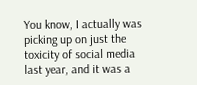You know, I actually was picking up on just the toxicity of social media last year, and it was a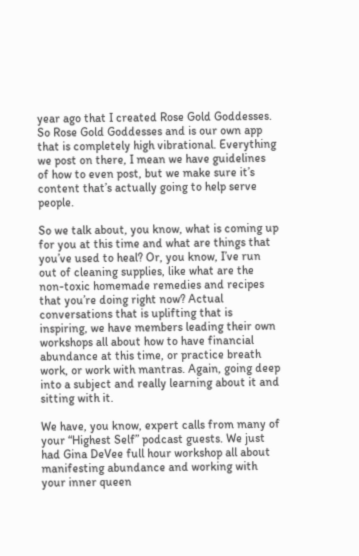year ago that I created Rose Gold Goddesses. So Rose Gold Goddesses and is our own app that is completely high vibrational. Everything we post on there, I mean we have guidelines of how to even post, but we make sure it’s content that’s actually going to help serve people.

So we talk about, you know, what is coming up for you at this time and what are things that you’ve used to heal? Or, you know, I’ve run out of cleaning supplies, like what are the non-toxic homemade remedies and recipes that you’re doing right now? Actual conversations that is uplifting that is inspiring, we have members leading their own workshops all about how to have financial abundance at this time, or practice breath work, or work with mantras. Again, going deep into a subject and really learning about it and sitting with it.

We have, you know, expert calls from many of your “Highest Self” podcast guests. We just had Gina DeVee full hour workshop all about manifesting abundance and working with your inner queen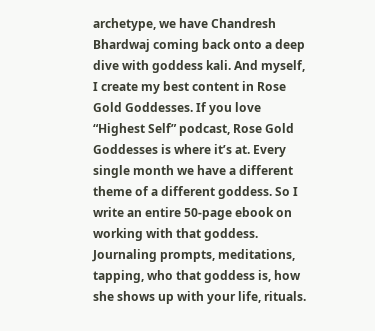archetype, we have Chandresh Bhardwaj coming back onto a deep dive with goddess kali. And myself, I create my best content in Rose Gold Goddesses. If you love “Highest Self” podcast, Rose Gold Goddesses is where it’s at. Every single month we have a different theme of a different goddess. So I write an entire 50-page ebook on working with that goddess. Journaling prompts, meditations, tapping, who that goddess is, how she shows up with your life, rituals.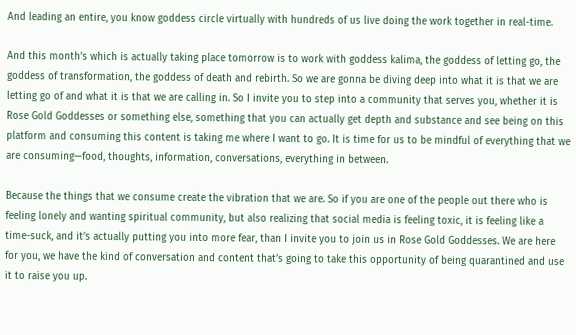And leading an entire, you know goddess circle virtually with hundreds of us live doing the work together in real-time.

And this month’s which is actually taking place tomorrow is to work with goddess kalima, the goddess of letting go, the goddess of transformation, the goddess of death and rebirth. So we are gonna be diving deep into what it is that we are letting go of and what it is that we are calling in. So I invite you to step into a community that serves you, whether it is Rose Gold Goddesses or something else, something that you can actually get depth and substance and see being on this platform and consuming this content is taking me where I want to go. It is time for us to be mindful of everything that we are consuming—food, thoughts, information, conversations, everything in between.

Because the things that we consume create the vibration that we are. So if you are one of the people out there who is feeling lonely and wanting spiritual community, but also realizing that social media is feeling toxic, it is feeling like a time-suck, and it’s actually putting you into more fear, than I invite you to join us in Rose Gold Goddesses. We are here for you, we have the kind of conversation and content that’s going to take this opportunity of being quarantined and use it to raise you up.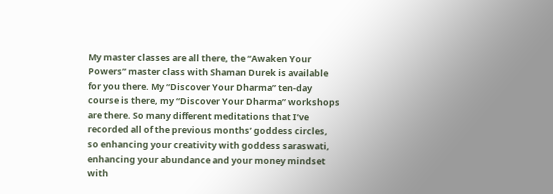My master classes are all there, the “Awaken Your Powers” master class with Shaman Durek is available for you there. My “Discover Your Dharma” ten-day course is there, my “Discover Your Dharma” workshops are there. So many different meditations that I’ve recorded all of the previous months’ goddess circles, so enhancing your creativity with goddess saraswati, enhancing your abundance and your money mindset with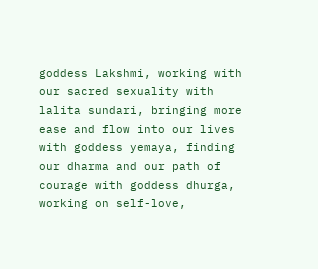goddess Lakshmi, working with our sacred sexuality with lalita sundari, bringing more ease and flow into our lives with goddess yemaya, finding our dharma and our path of courage with goddess dhurga, working on self-love,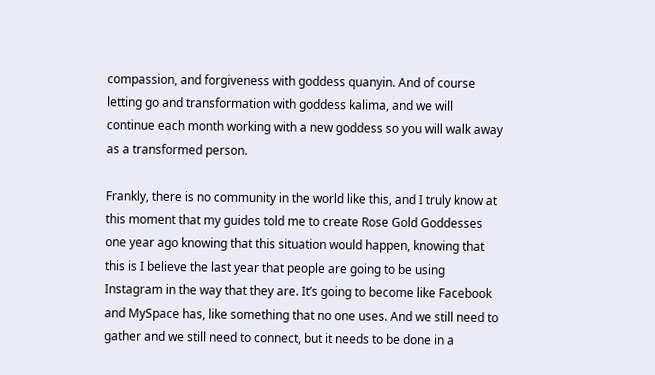compassion, and forgiveness with goddess quanyin. And of course letting go and transformation with goddess kalima, and we will continue each month working with a new goddess so you will walk away as a transformed person.

Frankly, there is no community in the world like this, and I truly know at this moment that my guides told me to create Rose Gold Goddesses one year ago knowing that this situation would happen, knowing that this is I believe the last year that people are going to be using Instagram in the way that they are. It’s going to become like Facebook and MySpace has, like something that no one uses. And we still need to gather and we still need to connect, but it needs to be done in a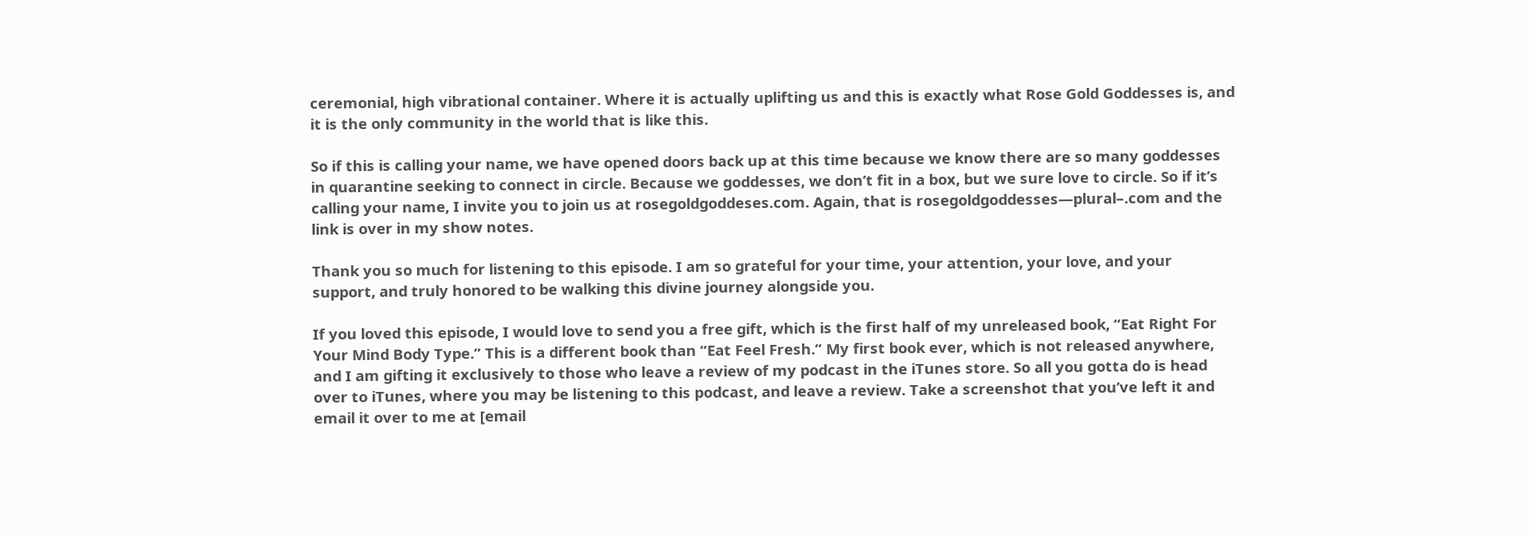ceremonial, high vibrational container. Where it is actually uplifting us and this is exactly what Rose Gold Goddesses is, and it is the only community in the world that is like this.

So if this is calling your name, we have opened doors back up at this time because we know there are so many goddesses in quarantine seeking to connect in circle. Because we goddesses, we don’t fit in a box, but we sure love to circle. So if it’s calling your name, I invite you to join us at rosegoldgoddeses.com. Again, that is rosegoldgoddesses—plural–.com and the link is over in my show notes.

Thank you so much for listening to this episode. I am so grateful for your time, your attention, your love, and your support, and truly honored to be walking this divine journey alongside you.

If you loved this episode, I would love to send you a free gift, which is the first half of my unreleased book, “Eat Right For Your Mind Body Type.” This is a different book than “Eat Feel Fresh.” My first book ever, which is not released anywhere, and I am gifting it exclusively to those who leave a review of my podcast in the iTunes store. So all you gotta do is head over to iTunes, where you may be listening to this podcast, and leave a review. Take a screenshot that you’ve left it and email it over to me at [email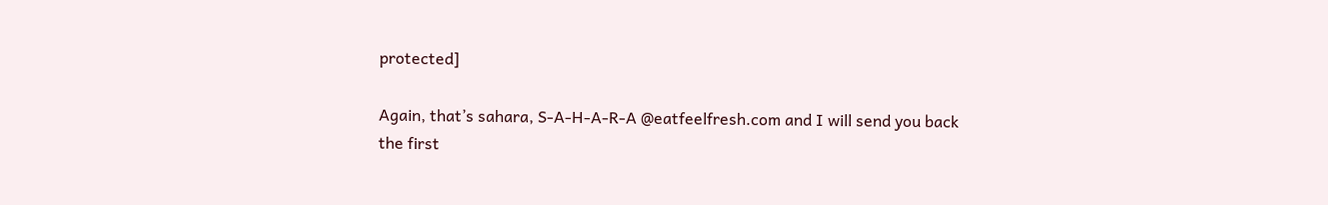protected]

Again, that’s sahara, S-A-H-A-R-A @eatfeelfresh.com and I will send you back the first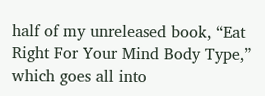half of my unreleased book, “Eat Right For Your Mind Body Type,” which goes all into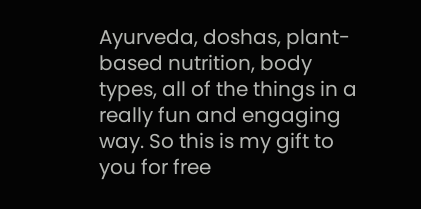Ayurveda, doshas, plant-based nutrition, body types, all of the things in a really fun and engaging way. So this is my gift to you for free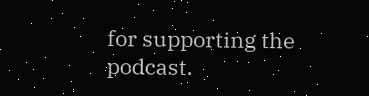for supporting the podcast.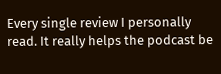Every single review I personally read. It really helps the podcast be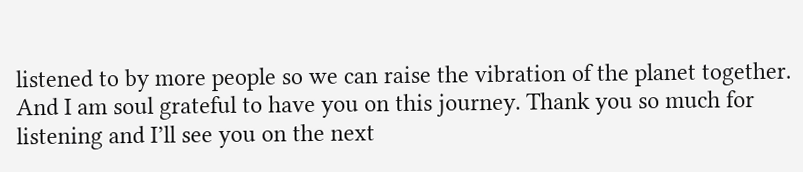listened to by more people so we can raise the vibration of the planet together. And I am soul grateful to have you on this journey. Thank you so much for listening and I’ll see you on the next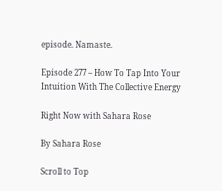episode. Namaste.

Episode 277 – How To Tap Into Your Intuition With The Collective Energy

Right Now with Sahara Rose

By Sahara Rose

Scroll to Top